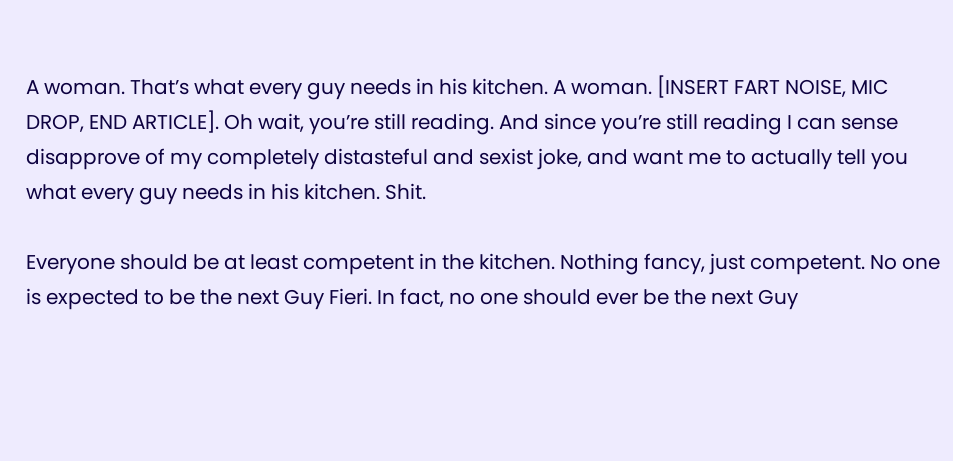A woman. That’s what every guy needs in his kitchen. A woman. [INSERT FART NOISE, MIC DROP, END ARTICLE]. Oh wait, you’re still reading. And since you’re still reading I can sense disapprove of my completely distasteful and sexist joke, and want me to actually tell you what every guy needs in his kitchen. Shit.

Everyone should be at least competent in the kitchen. Nothing fancy, just competent. No one is expected to be the next Guy Fieri. In fact, no one should ever be the next Guy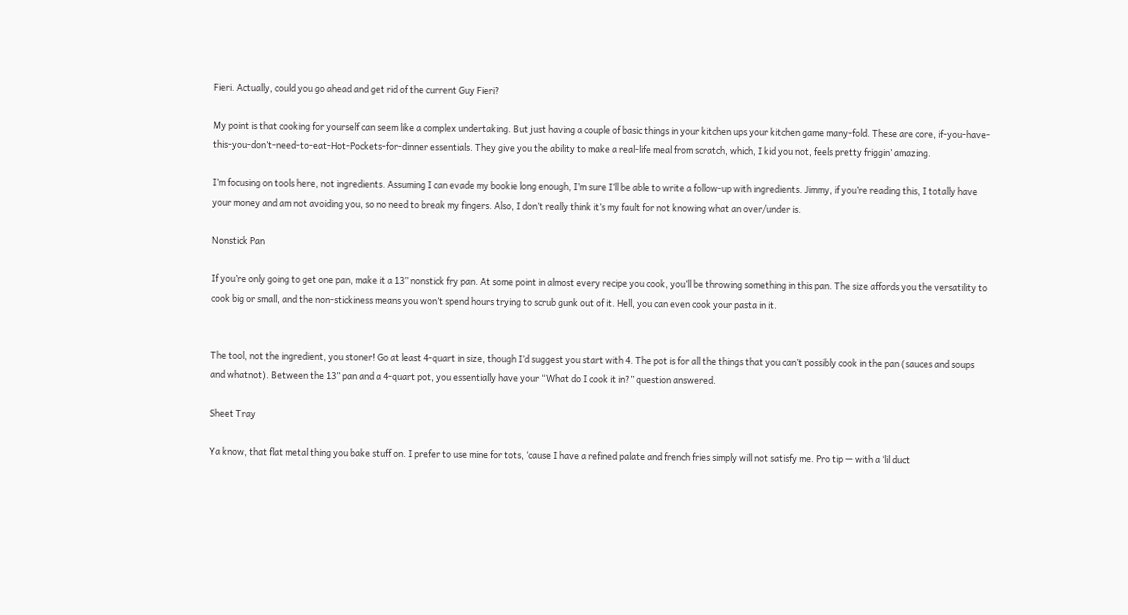Fieri. Actually, could you go ahead and get rid of the current Guy Fieri?

My point is that cooking for yourself can seem like a complex undertaking. But just having a couple of basic things in your kitchen ups your kitchen game many-fold. These are core, if-you-have-this-you-don’t-need-to-eat-Hot-Pockets-for-dinner essentials. They give you the ability to make a real-life meal from scratch, which, I kid you not, feels pretty friggin’ amazing.

I’m focusing on tools here, not ingredients. Assuming I can evade my bookie long enough, I’m sure I’ll be able to write a follow-up with ingredients. Jimmy, if you’re reading this, I totally have your money and am not avoiding you, so no need to break my fingers. Also, I don’t really think it’s my fault for not knowing what an over/under is.

Nonstick Pan

If you’re only going to get one pan, make it a 13” nonstick fry pan. At some point in almost every recipe you cook, you’ll be throwing something in this pan. The size affords you the versatility to cook big or small, and the non-stickiness means you won’t spend hours trying to scrub gunk out of it. Hell, you can even cook your pasta in it.


The tool, not the ingredient, you stoner! Go at least 4-quart in size, though I’d suggest you start with 4. The pot is for all the things that you can’t possibly cook in the pan (sauces and soups and whatnot). Between the 13” pan and a 4-quart pot, you essentially have your “What do I cook it in?” question answered.

Sheet Tray

Ya know, that flat metal thing you bake stuff on. I prefer to use mine for tots, ‘cause I have a refined palate and french fries simply will not satisfy me. Pro tip — with a ‘lil duct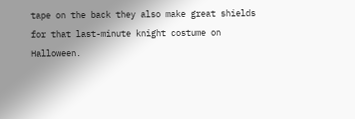tape on the back they also make great shields for that last-minute knight costume on Halloween.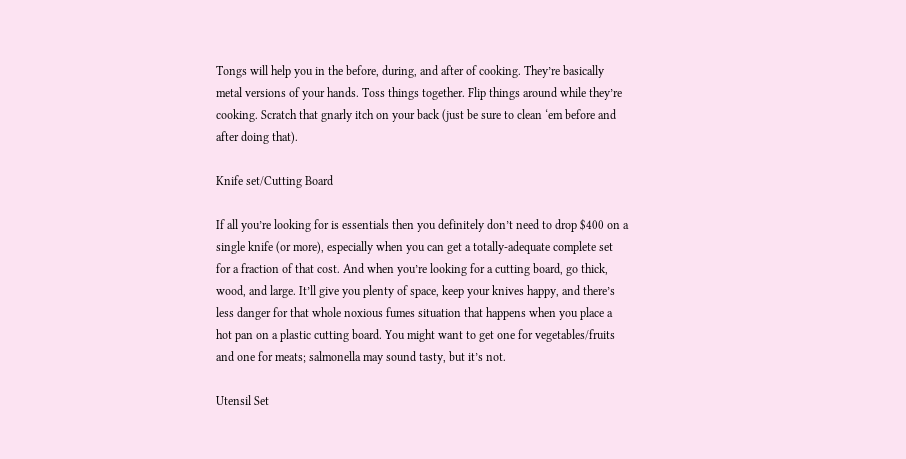Tongs will help you in the before, during, and after of cooking. They’re basically metal versions of your hands. Toss things together. Flip things around while they’re cooking. Scratch that gnarly itch on your back (just be sure to clean ‘em before and after doing that).

Knife set/Cutting Board

If all you’re looking for is essentials then you definitely don’t need to drop $400 on a single knife (or more), especially when you can get a totally-adequate complete set for a fraction of that cost. And when you’re looking for a cutting board, go thick, wood, and large. It’ll give you plenty of space, keep your knives happy, and there’s less danger for that whole noxious fumes situation that happens when you place a hot pan on a plastic cutting board. You might want to get one for vegetables/fruits and one for meats; salmonella may sound tasty, but it’s not.

Utensil Set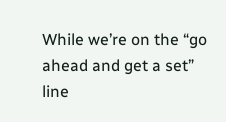While we’re on the “go ahead and get a set” line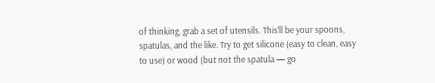of thinking, grab a set of utensils. This’ll be your spoons, spatulas, and the like. Try to get silicone (easy to clean, easy to use) or wood (but not the spatula — go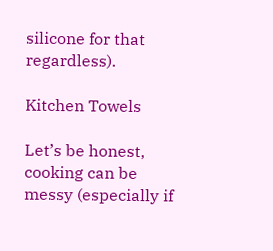silicone for that regardless).

Kitchen Towels

Let’s be honest, cooking can be messy (especially if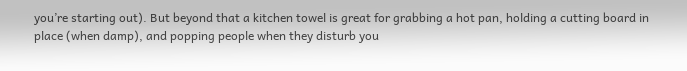you’re starting out). But beyond that a kitchen towel is great for grabbing a hot pan, holding a cutting board in place (when damp), and popping people when they disturb you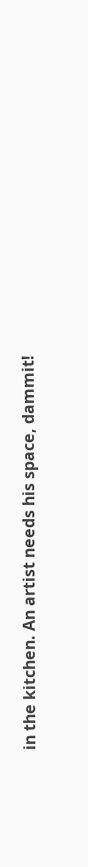in the kitchen. An artist needs his space, dammit!